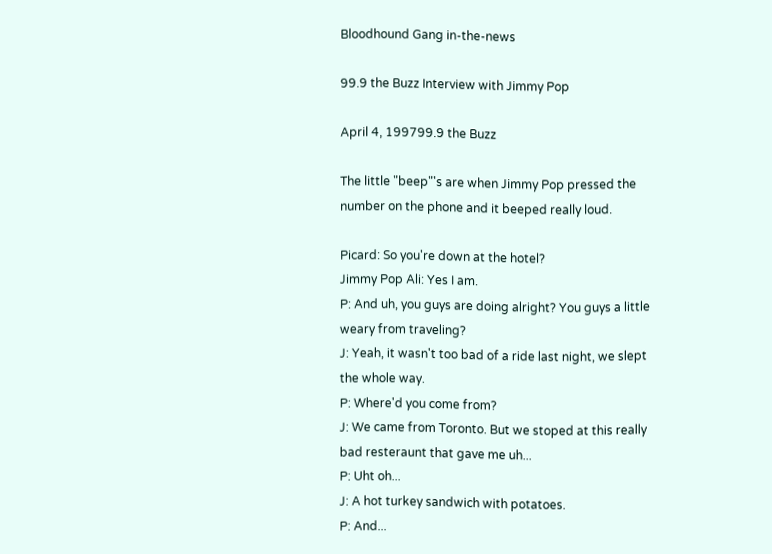Bloodhound Gang in-the-news

99.9 the Buzz Interview with Jimmy Pop

April 4, 199799.9 the Buzz

The little "beep"'s are when Jimmy Pop pressed the number on the phone and it beeped really loud.

Picard: So you're down at the hotel?
Jimmy Pop Ali: Yes I am.
P: And uh, you guys are doing alright? You guys a little weary from traveling?
J: Yeah, it wasn't too bad of a ride last night, we slept the whole way.
P: Where'd you come from?
J: We came from Toronto. But we stoped at this really bad resteraunt that gave me uh...
P: Uht oh...
J: A hot turkey sandwich with potatoes.
P: And...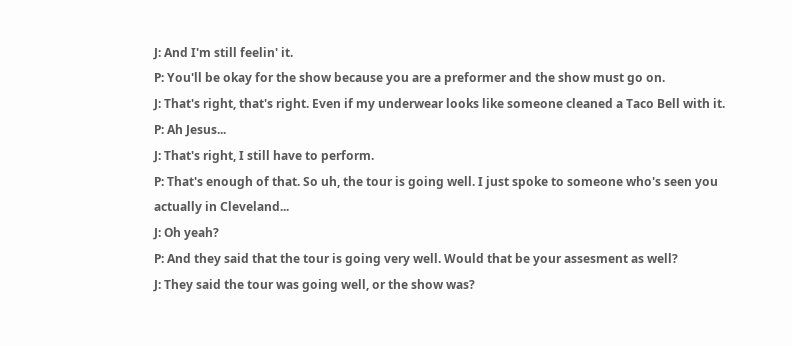J: And I'm still feelin' it.
P: You'll be okay for the show because you are a preformer and the show must go on.
J: That's right, that's right. Even if my underwear looks like someone cleaned a Taco Bell with it.
P: Ah Jesus...
J: That's right, I still have to perform.
P: That's enough of that. So uh, the tour is going well. I just spoke to someone who's seen you actually in Cleveland...
J: Oh yeah?
P: And they said that the tour is going very well. Would that be your assesment as well?
J: They said the tour was going well, or the show was?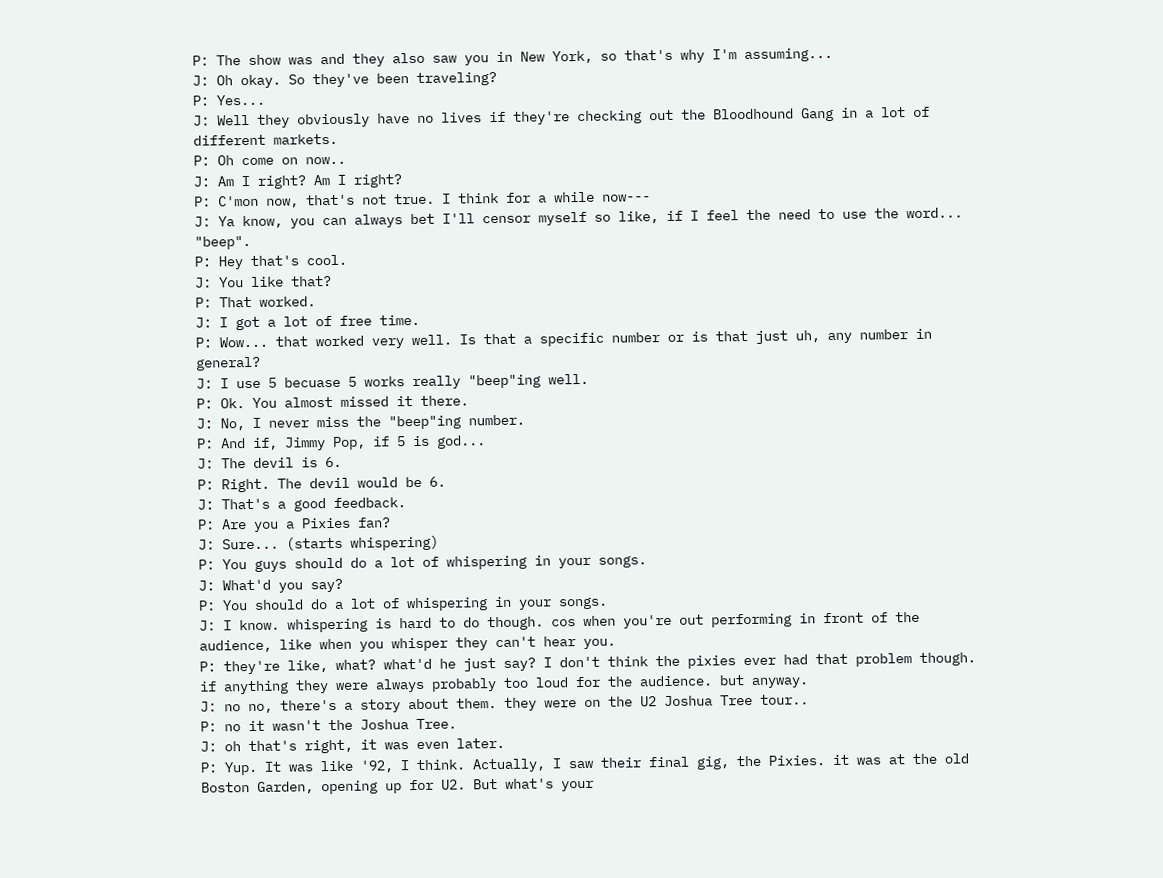P: The show was and they also saw you in New York, so that's why I'm assuming...
J: Oh okay. So they've been traveling?
P: Yes...
J: Well they obviously have no lives if they're checking out the Bloodhound Gang in a lot of different markets.
P: Oh come on now..
J: Am I right? Am I right?
P: C'mon now, that's not true. I think for a while now---
J: Ya know, you can always bet I'll censor myself so like, if I feel the need to use the word... "beep".
P: Hey that's cool.
J: You like that?
P: That worked.
J: I got a lot of free time.
P: Wow... that worked very well. Is that a specific number or is that just uh, any number in general?
J: I use 5 becuase 5 works really "beep"ing well.
P: Ok. You almost missed it there.
J: No, I never miss the "beep"ing number.
P: And if, Jimmy Pop, if 5 is god...
J: The devil is 6.
P: Right. The devil would be 6.
J: That's a good feedback.
P: Are you a Pixies fan?
J: Sure... (starts whispering)
P: You guys should do a lot of whispering in your songs.
J: What'd you say?
P: You should do a lot of whispering in your songs.
J: I know. whispering is hard to do though. cos when you're out performing in front of the audience, like when you whisper they can't hear you.
P: they're like, what? what'd he just say? I don't think the pixies ever had that problem though. if anything they were always probably too loud for the audience. but anyway.
J: no no, there's a story about them. they were on the U2 Joshua Tree tour..
P: no it wasn't the Joshua Tree.
J: oh that's right, it was even later.
P: Yup. It was like '92, I think. Actually, I saw their final gig, the Pixies. it was at the old Boston Garden, opening up for U2. But what's your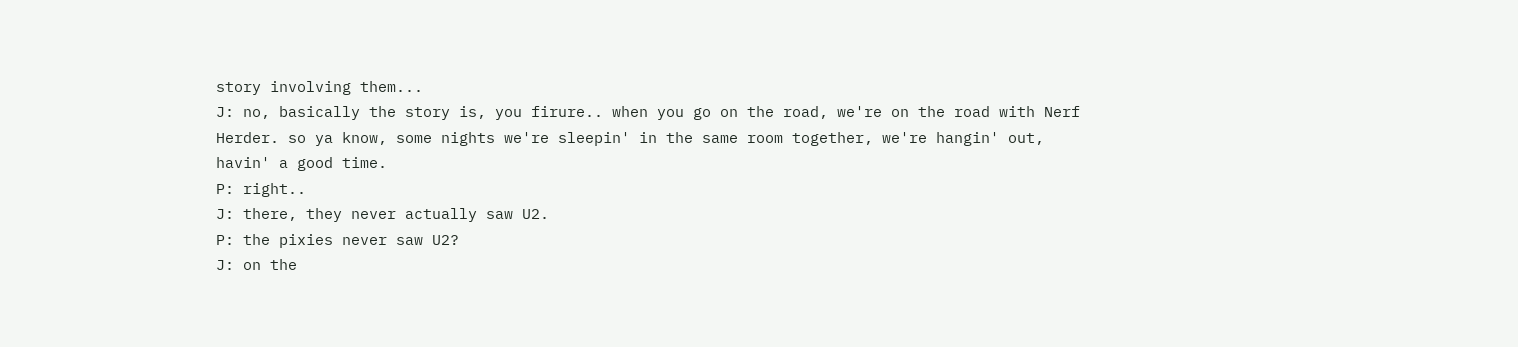story involving them...
J: no, basically the story is, you firure.. when you go on the road, we're on the road with Nerf Herder. so ya know, some nights we're sleepin' in the same room together, we're hangin' out, havin' a good time.
P: right..
J: there, they never actually saw U2.
P: the pixies never saw U2?
J: on the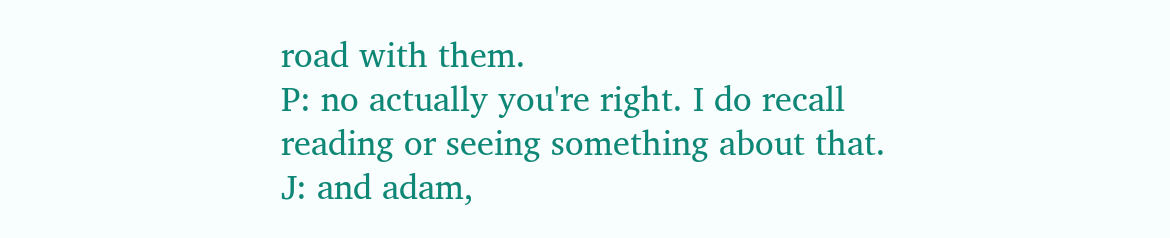road with them.
P: no actually you're right. I do recall reading or seeing something about that.
J: and adam,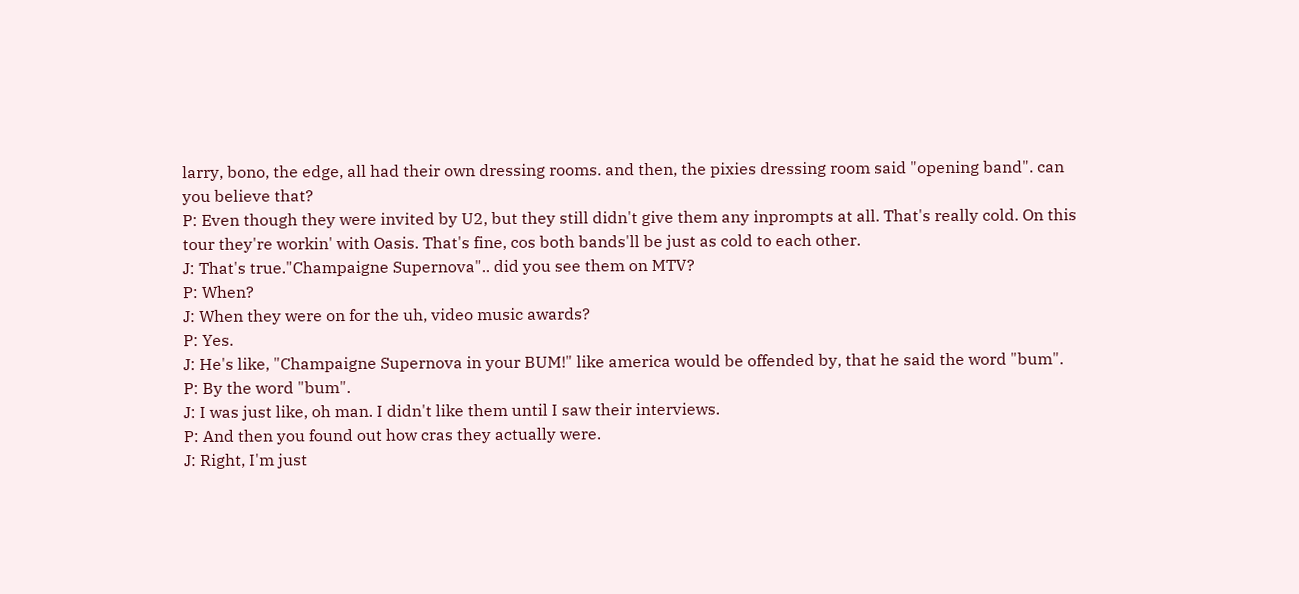larry, bono, the edge, all had their own dressing rooms. and then, the pixies dressing room said "opening band". can you believe that?
P: Even though they were invited by U2, but they still didn't give them any inprompts at all. That's really cold. On this tour they're workin' with Oasis. That's fine, cos both bands'll be just as cold to each other.
J: That's true."Champaigne Supernova".. did you see them on MTV?
P: When?
J: When they were on for the uh, video music awards?
P: Yes.
J: He's like, "Champaigne Supernova in your BUM!" like america would be offended by, that he said the word "bum".
P: By the word "bum".
J: I was just like, oh man. I didn't like them until I saw their interviews.
P: And then you found out how cras they actually were.
J: Right, I'm just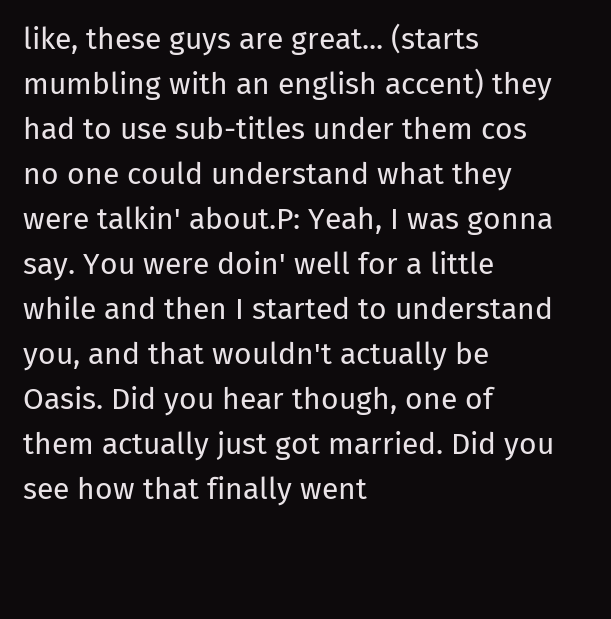like, these guys are great... (starts mumbling with an english accent) they had to use sub-titles under them cos no one could understand what they were talkin' about.P: Yeah, I was gonna say. You were doin' well for a little while and then I started to understand you, and that wouldn't actually be Oasis. Did you hear though, one of them actually just got married. Did you see how that finally went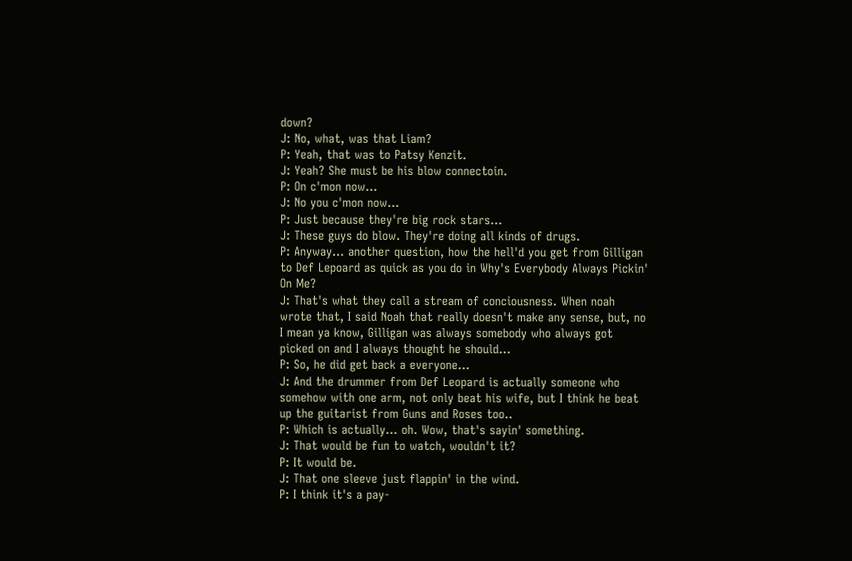down?
J: No, what, was that Liam?
P: Yeah, that was to Patsy Kenzit.
J: Yeah? She must be his blow connectoin.
P: On c'mon now...
J: No you c'mon now...
P: Just because they're big rock stars...
J: These guys do blow. They're doing all kinds of drugs.
P: Anyway... another question, how the hell'd you get from Gilligan to Def Lepoard as quick as you do in Why's Everybody Always Pickin' On Me?
J: That's what they call a stream of conciousness. When noah wrote that, I said Noah that really doesn't make any sense, but, no I mean ya know, Gilligan was always somebody who always got picked on and I always thought he should...
P: So, he did get back a everyone...
J: And the drummer from Def Leopard is actually someone who somehow with one arm, not only beat his wife, but I think he beat up the guitarist from Guns and Roses too..
P: Which is actually... oh. Wow, that's sayin' something.
J: That would be fun to watch, wouldn't it?
P: It would be.
J: That one sleeve just flappin' in the wind.
P: I think it's a pay-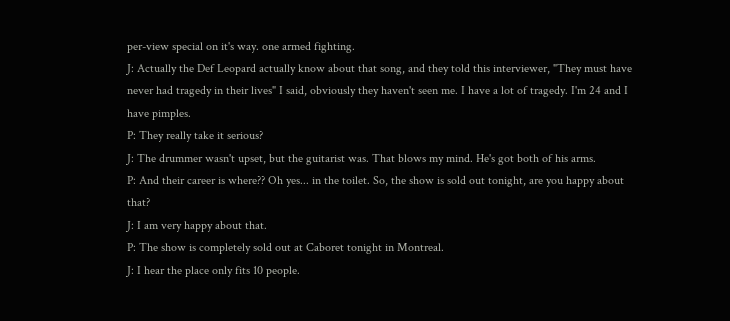per-view special on it's way. one armed fighting.
J: Actually the Def Leopard actually know about that song, and they told this interviewer, "They must have never had tragedy in their lives" I said, obviously they haven't seen me. I have a lot of tragedy. I'm 24 and I have pimples.
P: They really take it serious?
J: The drummer wasn't upset, but the guitarist was. That blows my mind. He's got both of his arms.
P: And their career is where?? Oh yes... in the toilet. So, the show is sold out tonight, are you happy about that?
J: I am very happy about that.
P: The show is completely sold out at Caboret tonight in Montreal.
J: I hear the place only fits 10 people.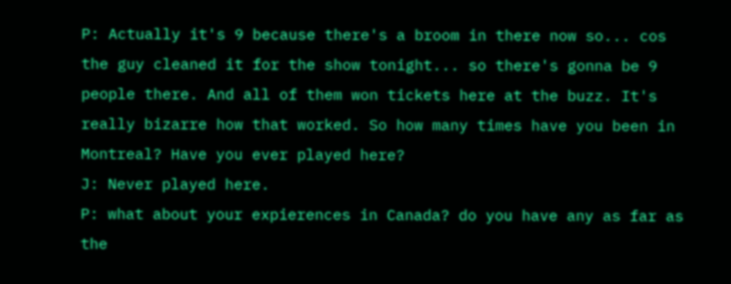P: Actually it's 9 because there's a broom in there now so... cos the guy cleaned it for the show tonight... so there's gonna be 9 people there. And all of them won tickets here at the buzz. It's really bizarre how that worked. So how many times have you been in Montreal? Have you ever played here?
J: Never played here.
P: what about your expierences in Canada? do you have any as far as the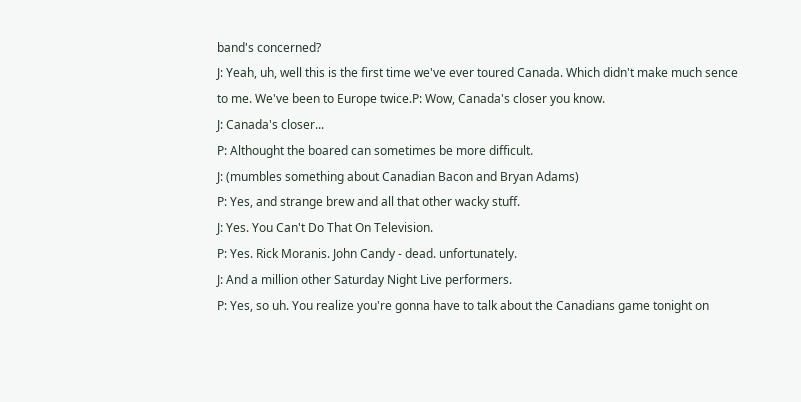band's concerned?
J: Yeah, uh, well this is the first time we've ever toured Canada. Which didn't make much sence to me. We've been to Europe twice.P: Wow, Canada's closer you know.
J: Canada's closer...
P: Althought the boared can sometimes be more difficult.
J: (mumbles something about Canadian Bacon and Bryan Adams)
P: Yes, and strange brew and all that other wacky stuff.
J: Yes. You Can't Do That On Television.
P: Yes. Rick Moranis. John Candy - dead. unfortunately.
J: And a million other Saturday Night Live performers.
P: Yes, so uh. You realize you're gonna have to talk about the Canadians game tonight on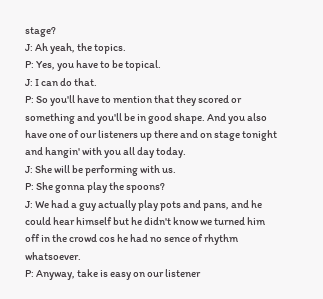stage?
J: Ah yeah, the topics.
P: Yes, you have to be topical.
J: I can do that.
P: So you'll have to mention that they scored or something and you'll be in good shape. And you also have one of our listeners up there and on stage tonight and hangin' with you all day today.
J: She will be performing with us.
P: She gonna play the spoons?
J: We had a guy actually play pots and pans, and he could hear himself but he didn't know we turned him off in the crowd cos he had no sence of rhythm whatsoever.
P: Anyway, take is easy on our listener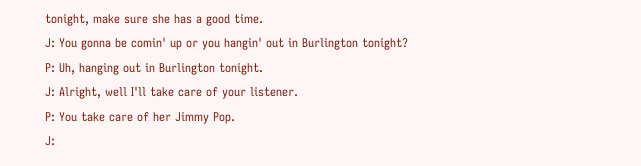tonight, make sure she has a good time.
J: You gonna be comin' up or you hangin' out in Burlington tonight?
P: Uh, hanging out in Burlington tonight.
J: Alright, well I'll take care of your listener.
P: You take care of her Jimmy Pop.
J: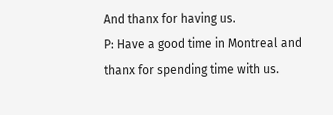And thanx for having us.
P: Have a good time in Montreal and thanx for spending time with us.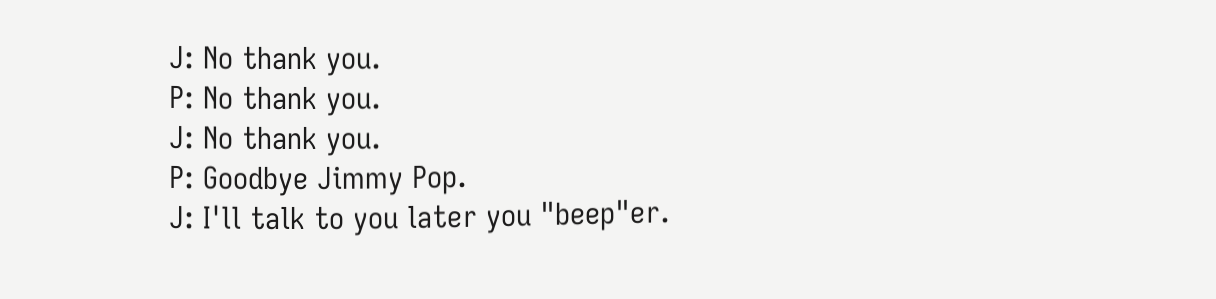J: No thank you.
P: No thank you.
J: No thank you.
P: Goodbye Jimmy Pop.
J: I'll talk to you later you "beep"er.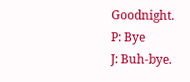Goodnight.
P: Bye
J: Buh-bye.